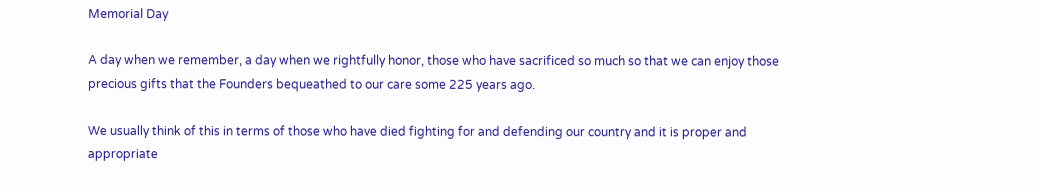Memorial Day

A day when we remember, a day when we rightfully honor, those who have sacrificed so much so that we can enjoy those precious gifts that the Founders bequeathed to our care some 225 years ago.

We usually think of this in terms of those who have died fighting for and defending our country and it is proper and appropriate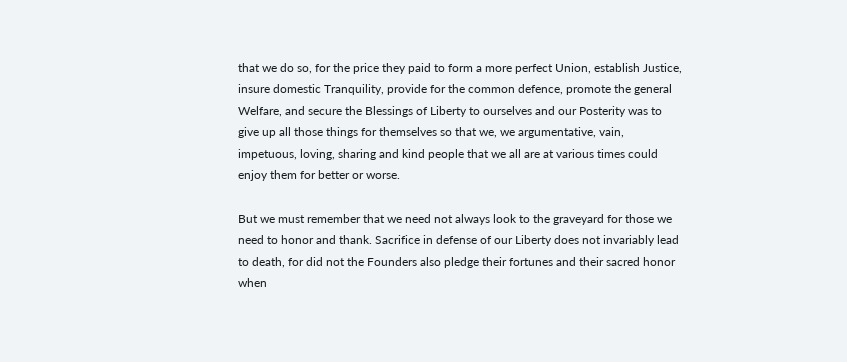that we do so, for the price they paid to form a more perfect Union, establish Justice, insure domestic Tranquility, provide for the common defence, promote the general Welfare, and secure the Blessings of Liberty to ourselves and our Posterity was to give up all those things for themselves so that we, we argumentative, vain, impetuous, loving, sharing and kind people that we all are at various times could enjoy them for better or worse.

But we must remember that we need not always look to the graveyard for those we need to honor and thank. Sacrifice in defense of our Liberty does not invariably lead to death, for did not the Founders also pledge their fortunes and their sacred honor when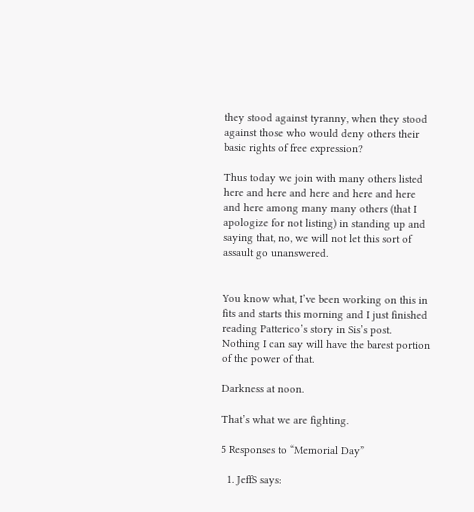they stood against tyranny, when they stood against those who would deny others their basic rights of free expression?

Thus today we join with many others listed here and here and here and here and here and here among many many others (that I apologize for not listing) in standing up and saying that, no, we will not let this sort of assault go unanswered.


You know what, I’ve been working on this in fits and starts this morning and I just finished reading Patterico’s story in Sis’s post. Nothing I can say will have the barest portion of the power of that.

Darkness at noon.

That’s what we are fighting.

5 Responses to “Memorial Day”

  1. JeffS says: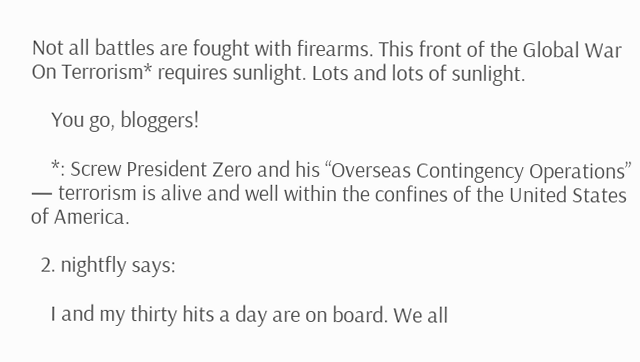Not all battles are fought with firearms. This front of the Global War On Terrorism* requires sunlight. Lots and lots of sunlight.

    You go, bloggers!

    *: Screw President Zero and his “Overseas Contingency Operations” — terrorism is alive and well within the confines of the United States of America.

  2. nightfly says:

    I and my thirty hits a day are on board. We all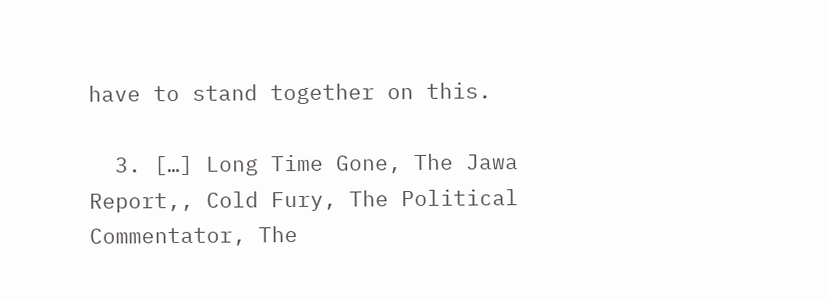have to stand together on this.

  3. […] Long Time Gone, The Jawa Report,, Cold Fury, The Political Commentator, The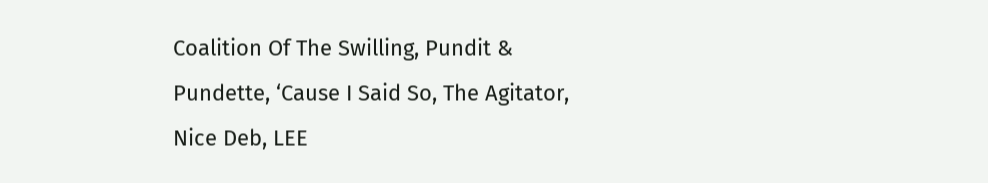Coalition Of The Swilling, Pundit & Pundette, ‘Cause I Said So, The Agitator, Nice Deb, LEE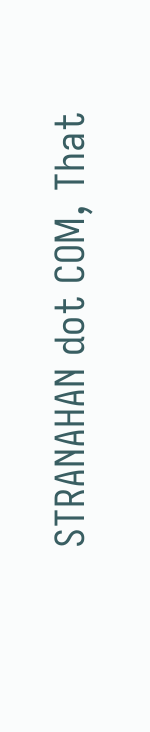STRANAHAN dot COM, That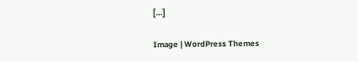[…]

Image | WordPress Themes